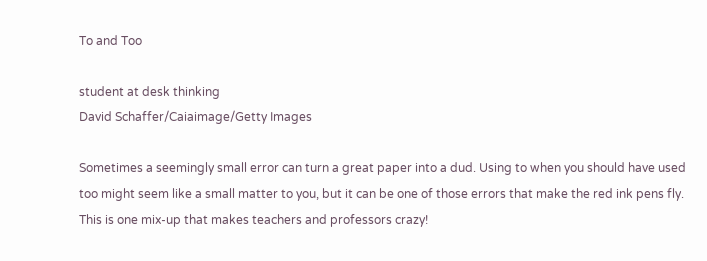To and Too

student at desk thinking
David Schaffer/Caiaimage/Getty Images

Sometimes a seemingly small error can turn a great paper into a dud. Using to when you should have used too might seem like a small matter to you, but it can be one of those errors that make the red ink pens fly. This is one mix-up that makes teachers and professors crazy!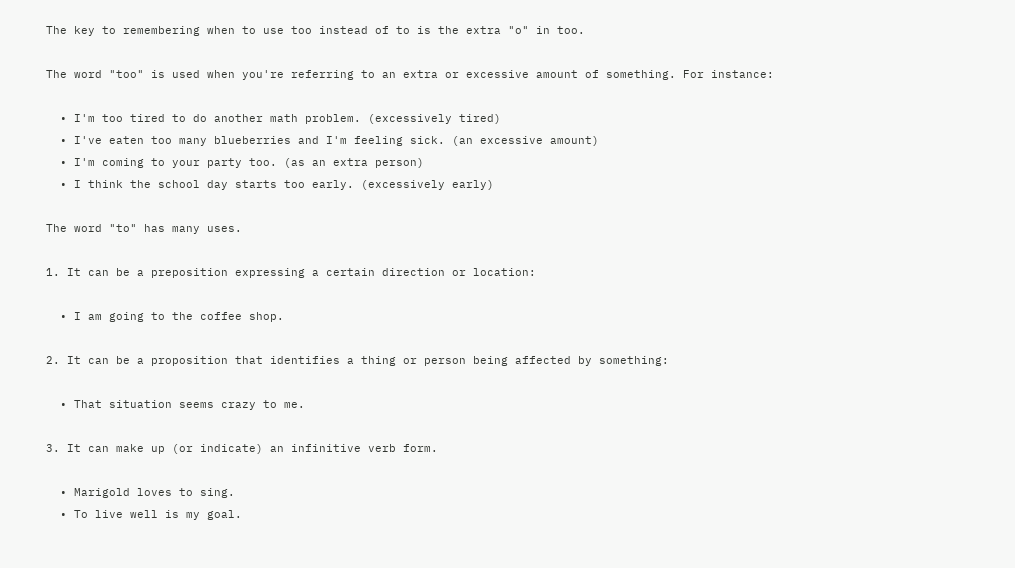The key to remembering when to use too instead of to is the extra "o" in too.

The word "too" is used when you're referring to an extra or excessive amount of something. For instance:

  • I'm too tired to do another math problem. (excessively tired)
  • I've eaten too many blueberries and I'm feeling sick. (an excessive amount)
  • I'm coming to your party too. (as an extra person)
  • I think the school day starts too early. (excessively early)

The word "to" has many uses.

1. It can be a preposition expressing a certain direction or location:

  • I am going to the coffee shop.

2. It can be a proposition that identifies a thing or person being affected by something:

  • That situation seems crazy to me.

3. It can make up (or indicate) an infinitive verb form.

  • Marigold loves to sing.
  • To live well is my goal.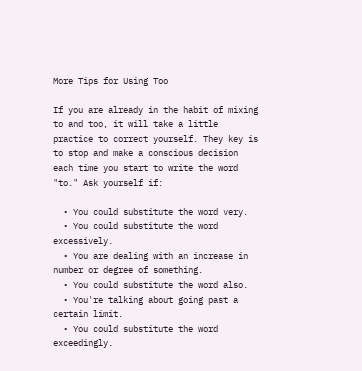More Tips for Using Too

If you are already in the habit of mixing to and too, it will take a little practice to correct yourself. They key is to stop and make a conscious decision each time you start to write the word "to." Ask yourself if:

  • You could substitute the word very.
  • You could substitute the word excessively.
  • You are dealing with an increase in number or degree of something.
  • You could substitute the word also.
  • You're talking about going past a certain limit.
  • You could substitute the word exceedingly.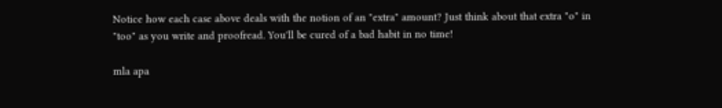Notice how each case above deals with the notion of an "extra" amount? Just think about that extra "o" in "too" as you write and proofread. You'll be cured of a bad habit in no time!

mla apa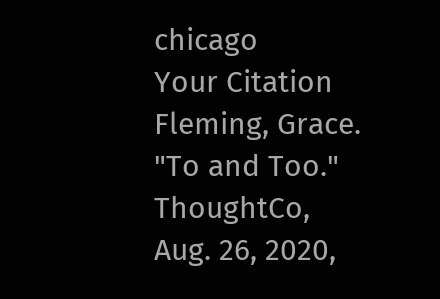chicago
Your Citation
Fleming, Grace. "To and Too." ThoughtCo, Aug. 26, 2020,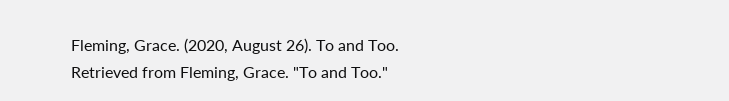Fleming, Grace. (2020, August 26). To and Too. Retrieved from Fleming, Grace. "To and Too."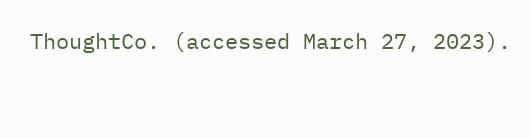ThoughtCo. (accessed March 27, 2023).